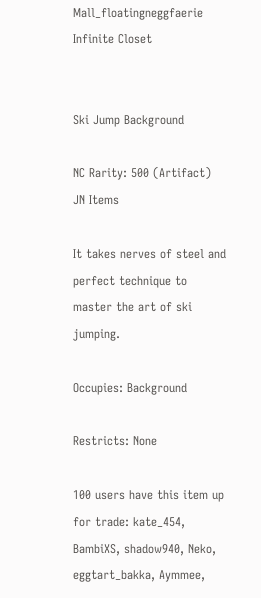Mall_floatingneggfaerie Infinite Closet


Ski Jump Background

NC Rarity: 500 (Artifact) JN Items

It takes nerves of steel and perfect technique to master the art of ski jumping.

Occupies: Background

Restricts: None

100 users have this item up for trade: kate_454, BambiXS, shadow940, Neko, eggtart_bakka, Aymmee,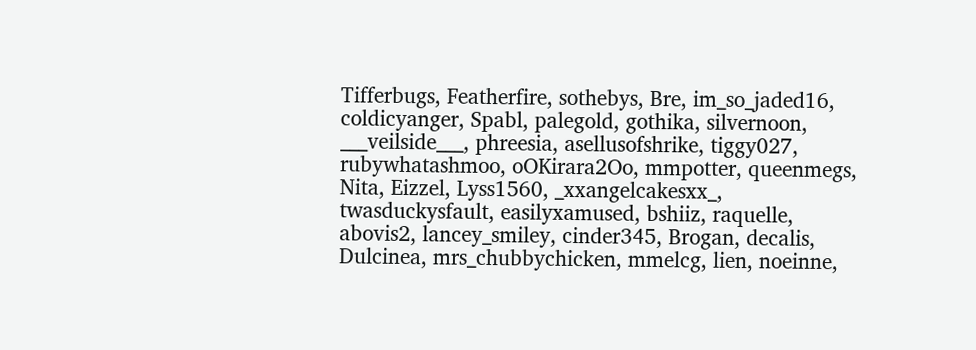Tifferbugs, Featherfire, sothebys, Bre, im_so_jaded16, coldicyanger, Spabl, palegold, gothika, silvernoon, ___veilside___, phreesia, asellusofshrike, tiggy027, rubywhatashmoo, oOKirara2Oo, mmpotter, queenmegs, Nita, Eizzel, Lyss1560, _xxangelcakesxx_, twasduckysfault, easilyxamused, bshiiz, raquelle, abovis2, lancey_smiley, cinder345, Brogan, decalis, Dulcinea, mrs_chubbychicken, mmelcg, lien, noeinne,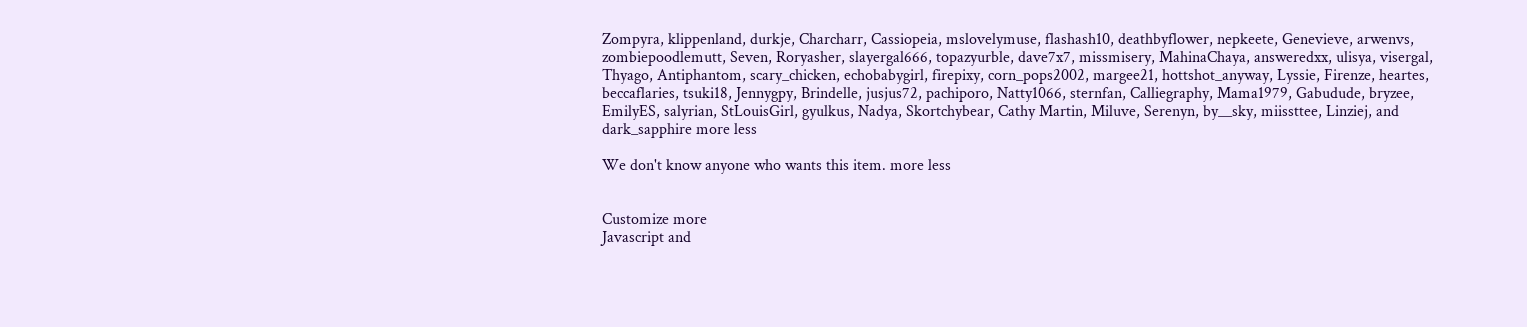Zompyra, klippenland, durkje, Charcharr, Cassiopeia, mslovelymuse, flashash10, deathbyflower, nepkeete, Genevieve, arwenvs, zombiepoodlemutt, Seven, Roryasher, slayergal666, topazyurble, dave7x7, missmisery, MahinaChaya, answeredxx, ulisya, visergal, Thyago, Antiphantom, scary_chicken, echobabygirl, firepixy, corn_pops2002, margee21, hottshot_anyway, Lyssie, Firenze, heartes, beccaflaries, tsuki18, Jennygpy, Brindelle, jusjus72, pachiporo, Natty1066, sternfan, Calliegraphy, Mama1979, Gabudude, bryzee, EmilyES, salyrian, StLouisGirl, gyulkus, Nadya, Skortchybear, Cathy Martin, Miluve, Serenyn, by__sky, miissttee, Linziej, and dark_sapphire more less

We don't know anyone who wants this item. more less


Customize more
Javascript and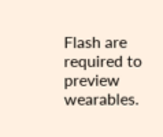Flash are required to preview wearables.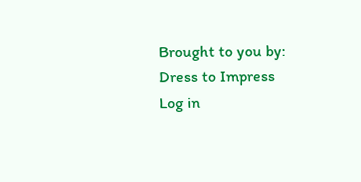Brought to you by:
Dress to Impress
Log in